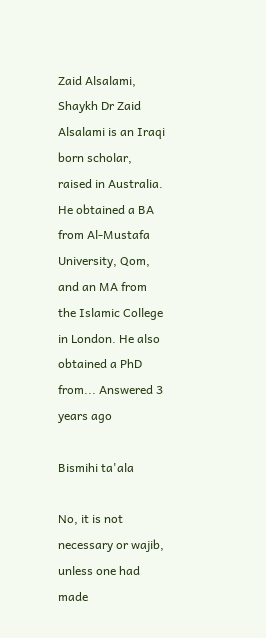Zaid Alsalami, Shaykh Dr Zaid Alsalami is an Iraqi born scholar, raised in Australia. He obtained a BA from Al-Mustafa University, Qom, and an MA from the Islamic College in London. He also obtained a PhD from... Answered 3 years ago

Bismihi ta'ala

No, it is not necessary or wajib, unless one had made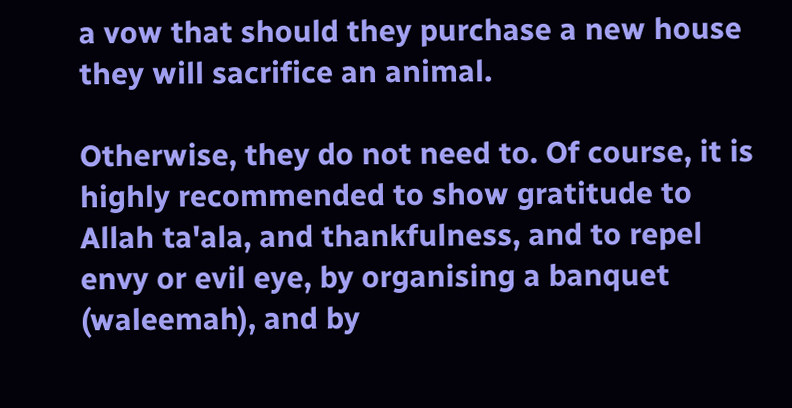a vow that should they purchase a new house they will sacrifice an animal.

Otherwise, they do not need to. Of course, it is highly recommended to show gratitude to Allah ta'ala, and thankfulness, and to repel envy or evil eye, by organising a banquet (waleemah), and by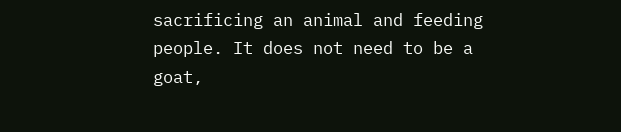sacrificing an animal and feeding people. It does not need to be a goat,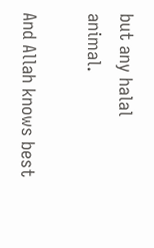but any halal animal.

And Allah knows best